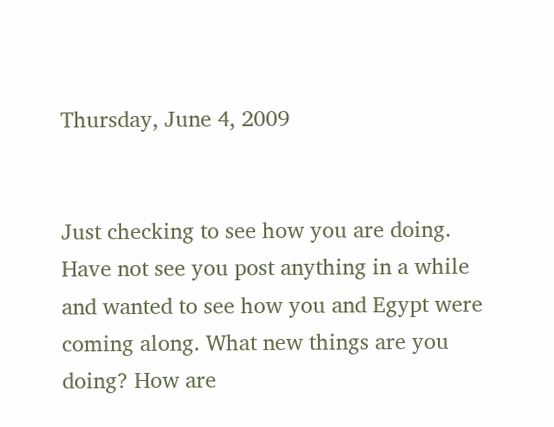Thursday, June 4, 2009


Just checking to see how you are doing. Have not see you post anything in a while and wanted to see how you and Egypt were coming along. What new things are you doing? How are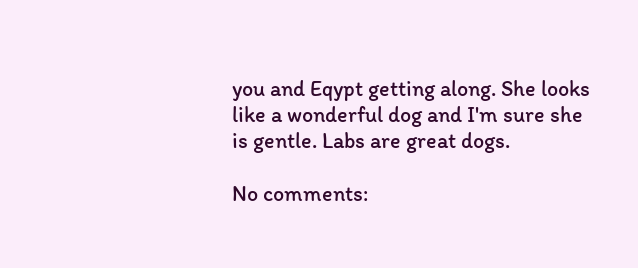you and Eqypt getting along. She looks like a wonderful dog and I'm sure she is gentle. Labs are great dogs.

No comments: